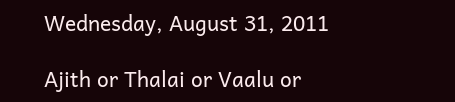Wednesday, August 31, 2011

Ajith or Thalai or Vaalu or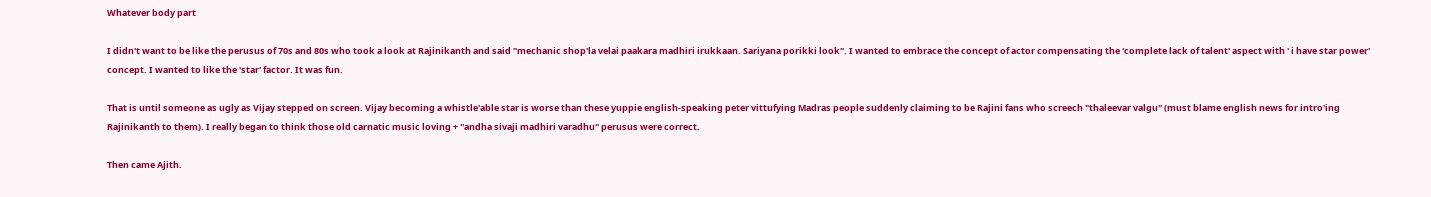Whatever body part

I didn't want to be like the perusus of 70s and 80s who took a look at Rajinikanth and said "mechanic shop'la velai paakara madhiri irukkaan. Sariyana porikki look". I wanted to embrace the concept of actor compensating the 'complete lack of talent' aspect with ' i have star power' concept. I wanted to like the 'star' factor. It was fun.

That is until someone as ugly as Vijay stepped on screen. Vijay becoming a whistle'able star is worse than these yuppie english-speaking peter vittufying Madras people suddenly claiming to be Rajini fans who screech "thaleevar valgu" (must blame english news for intro'ing Rajinikanth to them). I really began to think those old carnatic music loving + "andha sivaji madhiri varadhu" perusus were correct.

Then came Ajith.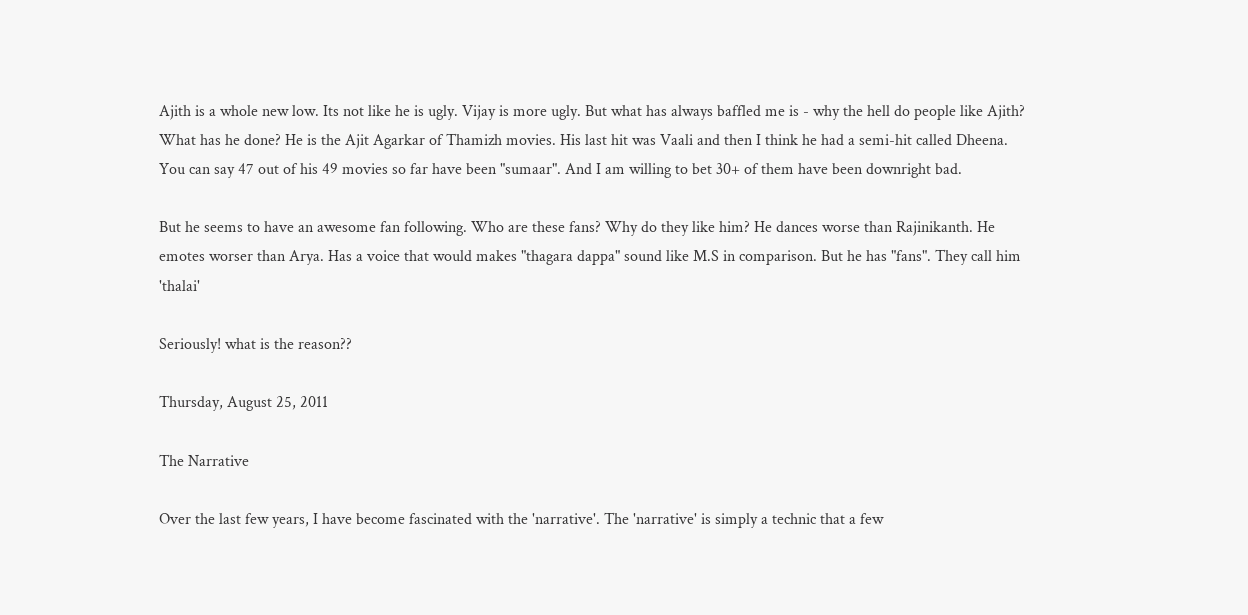Ajith is a whole new low. Its not like he is ugly. Vijay is more ugly. But what has always baffled me is - why the hell do people like Ajith? What has he done? He is the Ajit Agarkar of Thamizh movies. His last hit was Vaali and then I think he had a semi-hit called Dheena. You can say 47 out of his 49 movies so far have been "sumaar". And I am willing to bet 30+ of them have been downright bad.

But he seems to have an awesome fan following. Who are these fans? Why do they like him? He dances worse than Rajinikanth. He emotes worser than Arya. Has a voice that would makes "thagara dappa" sound like M.S in comparison. But he has "fans". They call him 'thalai'

Seriously! what is the reason??

Thursday, August 25, 2011

The Narrative

Over the last few years, I have become fascinated with the 'narrative'. The 'narrative' is simply a technic that a few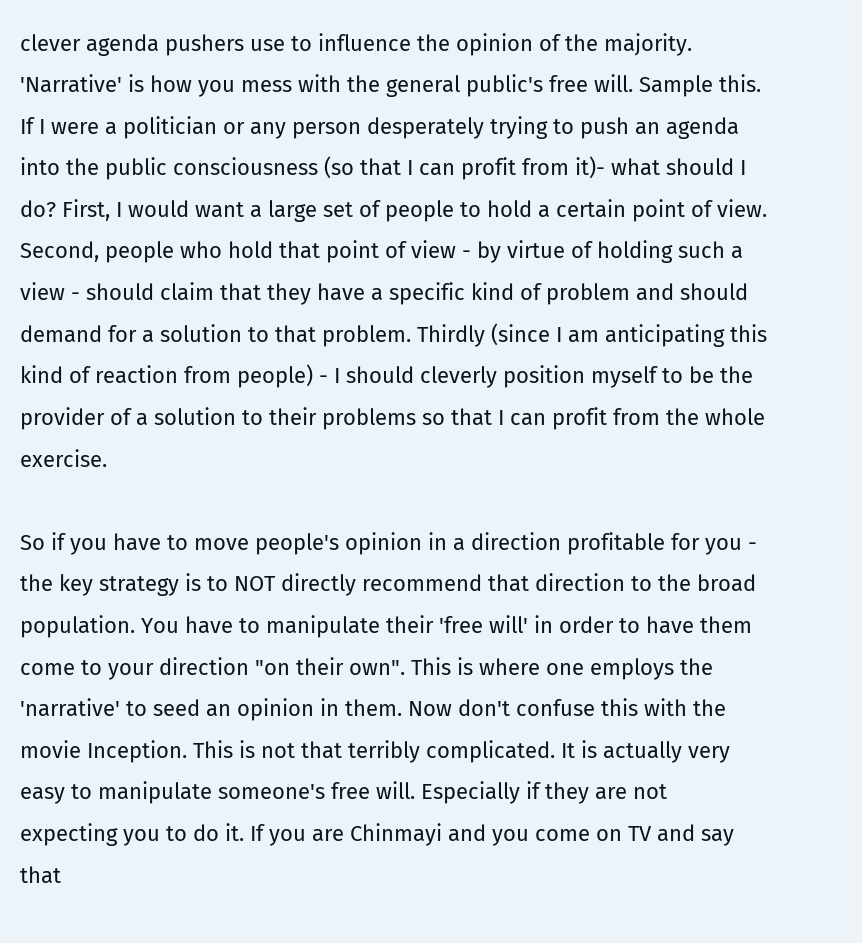clever agenda pushers use to influence the opinion of the majority. 'Narrative' is how you mess with the general public's free will. Sample this. If I were a politician or any person desperately trying to push an agenda into the public consciousness (so that I can profit from it)- what should I do? First, I would want a large set of people to hold a certain point of view. Second, people who hold that point of view - by virtue of holding such a view - should claim that they have a specific kind of problem and should demand for a solution to that problem. Thirdly (since I am anticipating this kind of reaction from people) - I should cleverly position myself to be the provider of a solution to their problems so that I can profit from the whole exercise.

So if you have to move people's opinion in a direction profitable for you - the key strategy is to NOT directly recommend that direction to the broad population. You have to manipulate their 'free will' in order to have them come to your direction "on their own". This is where one employs the 'narrative' to seed an opinion in them. Now don't confuse this with the movie Inception. This is not that terribly complicated. It is actually very easy to manipulate someone's free will. Especially if they are not expecting you to do it. If you are Chinmayi and you come on TV and say that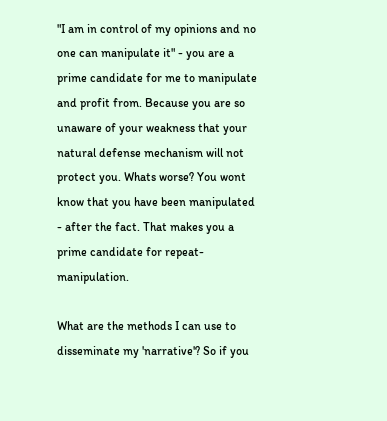"I am in control of my opinions and no one can manipulate it" - you are a prime candidate for me to manipulate and profit from. Because you are so unaware of your weakness that your natural defense mechanism will not protect you. Whats worse? You wont know that you have been manipulated - after the fact. That makes you a prime candidate for repeat-manipulation.

What are the methods I can use to disseminate my 'narrative'? So if you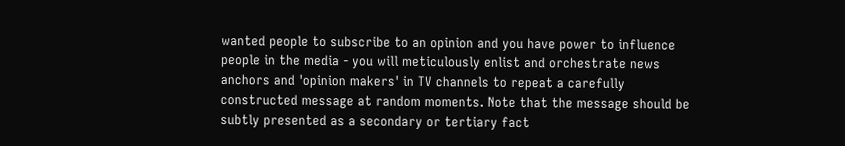wanted people to subscribe to an opinion and you have power to influence people in the media - you will meticulously enlist and orchestrate news anchors and 'opinion makers' in TV channels to repeat a carefully constructed message at random moments. Note that the message should be subtly presented as a secondary or tertiary fact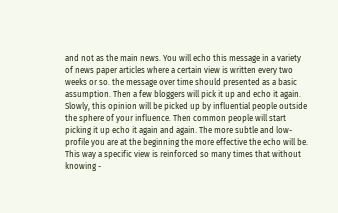and not as the main news. You will echo this message in a variety of news paper articles where a certain view is written every two weeks or so. the message over time should presented as a basic assumption. Then a few bloggers will pick it up and echo it again. Slowly, this opinion will be picked up by influential people outside the sphere of your influence. Then common people will start picking it up echo it again and again. The more subtle and low-profile you are at the beginning the more effective the echo will be. This way a specific view is reinforced so many times that without knowing -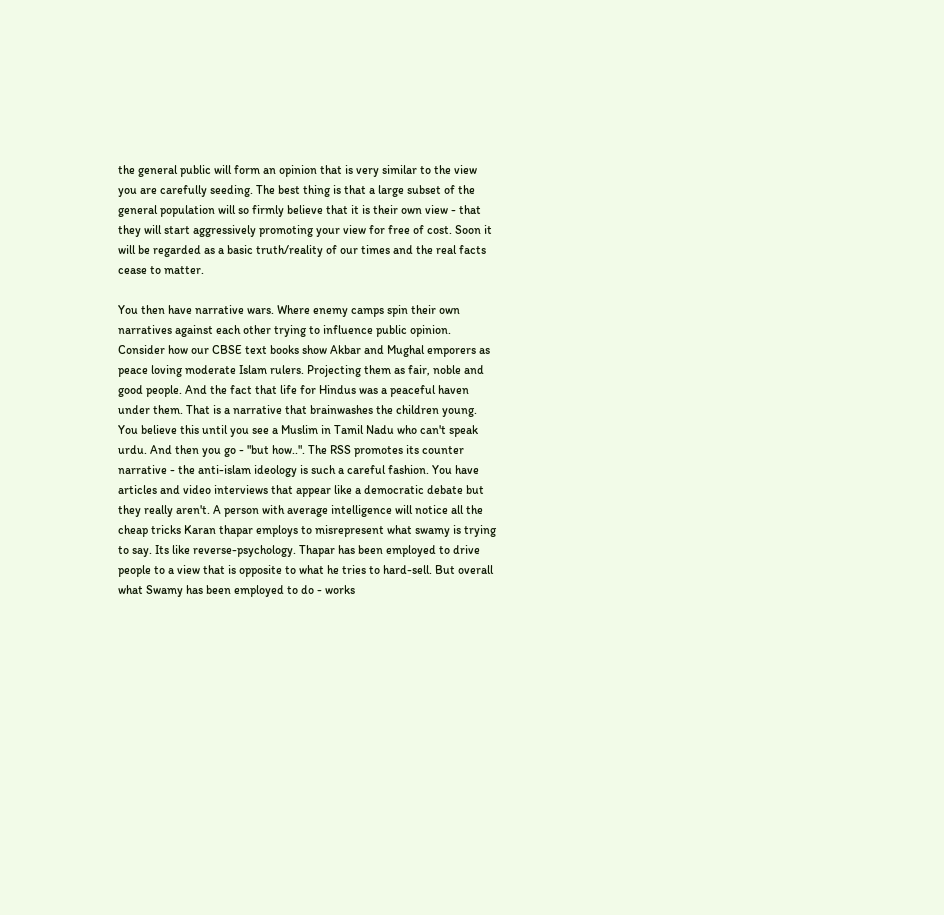the general public will form an opinion that is very similar to the view you are carefully seeding. The best thing is that a large subset of the general population will so firmly believe that it is their own view - that they will start aggressively promoting your view for free of cost. Soon it will be regarded as a basic truth/reality of our times and the real facts cease to matter.

You then have narrative wars. Where enemy camps spin their own narratives against each other trying to influence public opinion. Consider how our CBSE text books show Akbar and Mughal emporers as peace loving moderate Islam rulers. Projecting them as fair, noble and good people. And the fact that life for Hindus was a peaceful haven under them. That is a narrative that brainwashes the children young. You believe this until you see a Muslim in Tamil Nadu who can't speak urdu. And then you go - "but how..". The RSS promotes its counter narrative - the anti-islam ideology is such a careful fashion. You have articles and video interviews that appear like a democratic debate but they really aren't. A person with average intelligence will notice all the cheap tricks Karan thapar employs to misrepresent what swamy is trying to say. Its like reverse-psychology. Thapar has been employed to drive people to a view that is opposite to what he tries to hard-sell. But overall what Swamy has been employed to do - works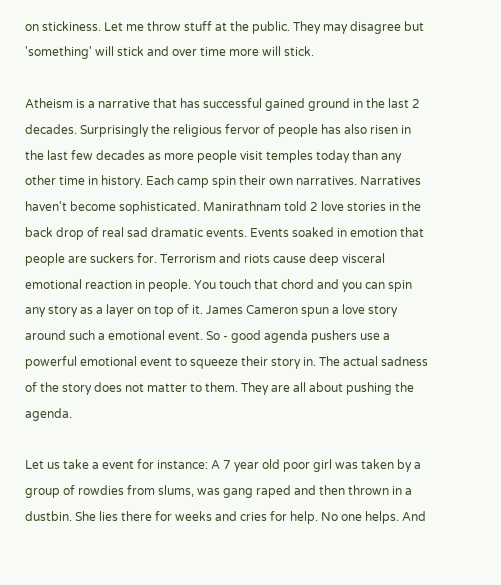on stickiness. Let me throw stuff at the public. They may disagree but 'something' will stick and over time more will stick.

Atheism is a narrative that has successful gained ground in the last 2 decades. Surprisingly the religious fervor of people has also risen in the last few decades as more people visit temples today than any other time in history. Each camp spin their own narratives. Narratives haven't become sophisticated. Manirathnam told 2 love stories in the back drop of real sad dramatic events. Events soaked in emotion that people are suckers for. Terrorism and riots cause deep visceral emotional reaction in people. You touch that chord and you can spin any story as a layer on top of it. James Cameron spun a love story around such a emotional event. So - good agenda pushers use a powerful emotional event to squeeze their story in. The actual sadness of the story does not matter to them. They are all about pushing the agenda.

Let us take a event for instance: A 7 year old poor girl was taken by a group of rowdies from slums, was gang raped and then thrown in a dustbin. She lies there for weeks and cries for help. No one helps. And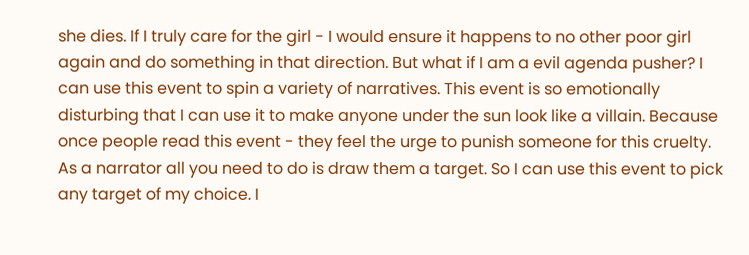she dies. If I truly care for the girl - I would ensure it happens to no other poor girl again and do something in that direction. But what if I am a evil agenda pusher? I can use this event to spin a variety of narratives. This event is so emotionally disturbing that I can use it to make anyone under the sun look like a villain. Because once people read this event - they feel the urge to punish someone for this cruelty. As a narrator all you need to do is draw them a target. So I can use this event to pick any target of my choice. I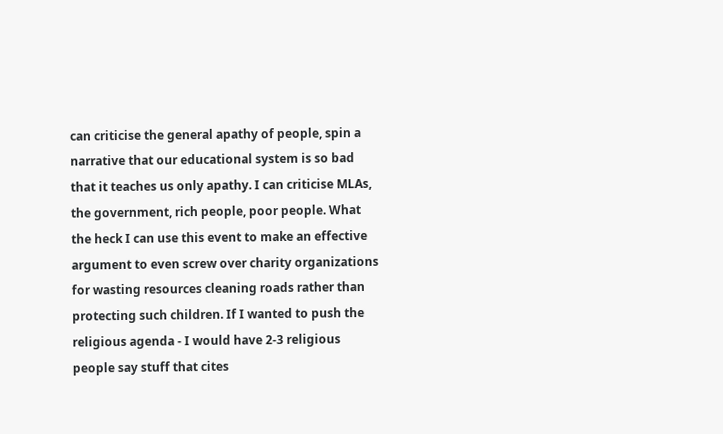can criticise the general apathy of people, spin a narrative that our educational system is so bad that it teaches us only apathy. I can criticise MLAs, the government, rich people, poor people. What the heck I can use this event to make an effective argument to even screw over charity organizations for wasting resources cleaning roads rather than protecting such children. If I wanted to push the religious agenda - I would have 2-3 religious people say stuff that cites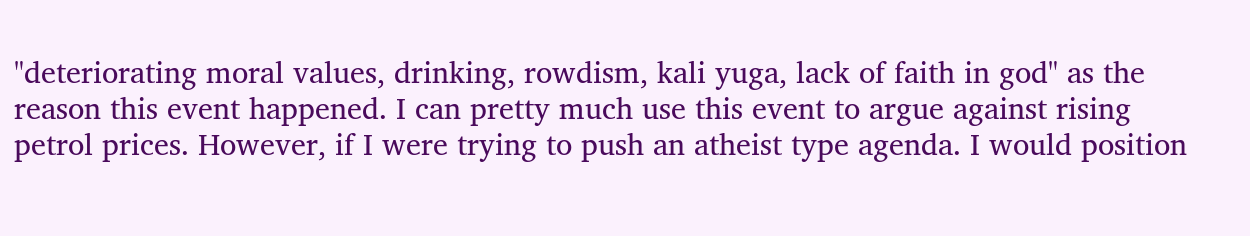"deteriorating moral values, drinking, rowdism, kali yuga, lack of faith in god" as the reason this event happened. I can pretty much use this event to argue against rising petrol prices. However, if I were trying to push an atheist type agenda. I would position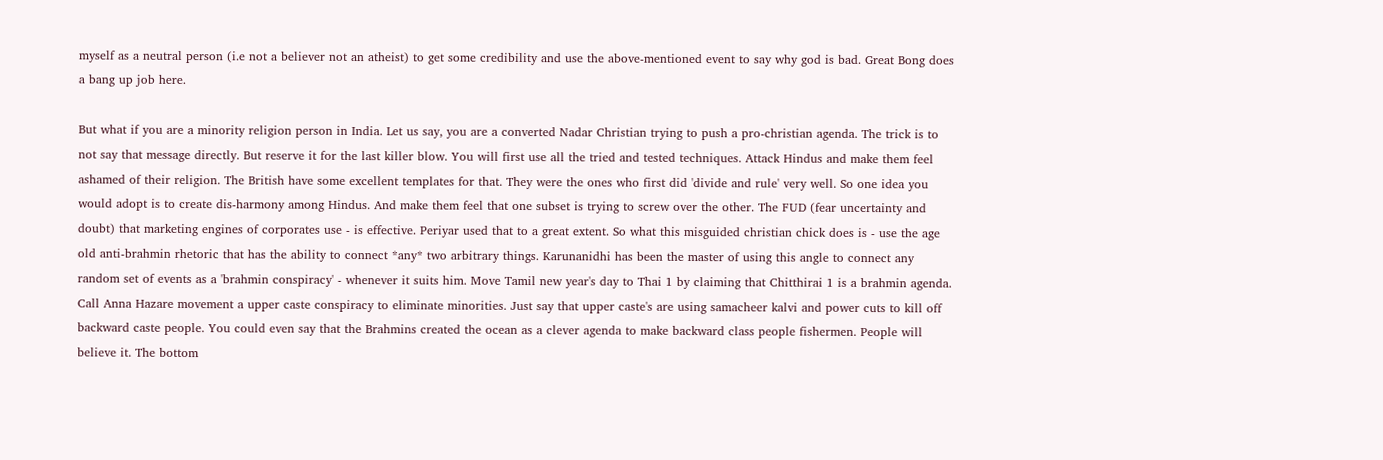myself as a neutral person (i.e not a believer not an atheist) to get some credibility and use the above-mentioned event to say why god is bad. Great Bong does a bang up job here.

But what if you are a minority religion person in India. Let us say, you are a converted Nadar Christian trying to push a pro-christian agenda. The trick is to not say that message directly. But reserve it for the last killer blow. You will first use all the tried and tested techniques. Attack Hindus and make them feel ashamed of their religion. The British have some excellent templates for that. They were the ones who first did 'divide and rule' very well. So one idea you would adopt is to create dis-harmony among Hindus. And make them feel that one subset is trying to screw over the other. The FUD (fear uncertainty and doubt) that marketing engines of corporates use - is effective. Periyar used that to a great extent. So what this misguided christian chick does is - use the age old anti-brahmin rhetoric that has the ability to connect *any* two arbitrary things. Karunanidhi has been the master of using this angle to connect any random set of events as a 'brahmin conspiracy' - whenever it suits him. Move Tamil new year's day to Thai 1 by claiming that Chitthirai 1 is a brahmin agenda. Call Anna Hazare movement a upper caste conspiracy to eliminate minorities. Just say that upper caste's are using samacheer kalvi and power cuts to kill off backward caste people. You could even say that the Brahmins created the ocean as a clever agenda to make backward class people fishermen. People will believe it. The bottom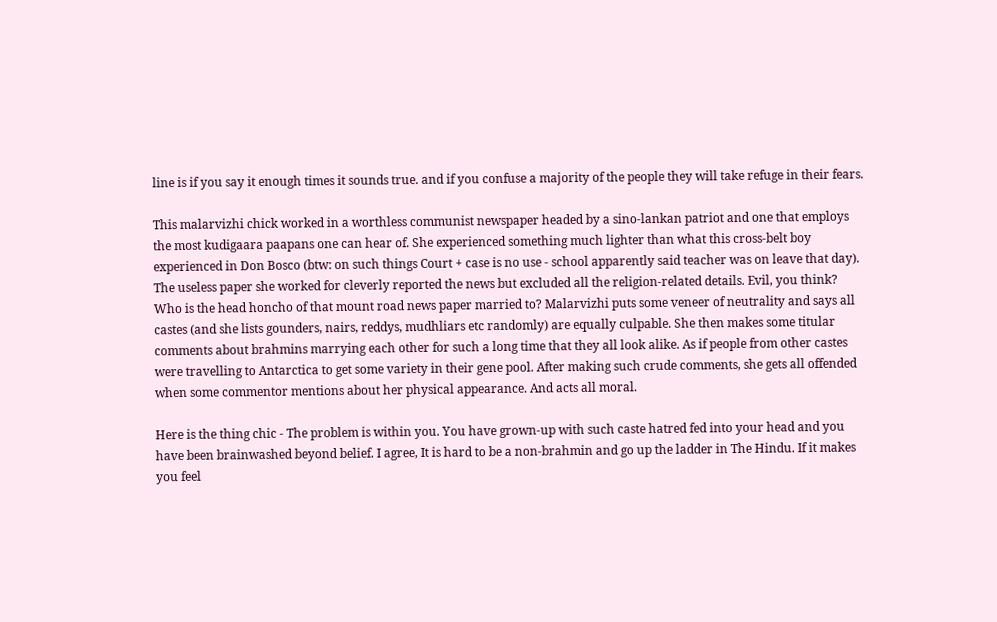line is if you say it enough times it sounds true. and if you confuse a majority of the people they will take refuge in their fears.

This malarvizhi chick worked in a worthless communist newspaper headed by a sino-lankan patriot and one that employs the most kudigaara paapans one can hear of. She experienced something much lighter than what this cross-belt boy experienced in Don Bosco (btw: on such things Court + case is no use - school apparently said teacher was on leave that day). The useless paper she worked for cleverly reported the news but excluded all the religion-related details. Evil, you think? Who is the head honcho of that mount road news paper married to? Malarvizhi puts some veneer of neutrality and says all castes (and she lists gounders, nairs, reddys, mudhliars etc randomly) are equally culpable. She then makes some titular comments about brahmins marrying each other for such a long time that they all look alike. As if people from other castes were travelling to Antarctica to get some variety in their gene pool. After making such crude comments, she gets all offended when some commentor mentions about her physical appearance. And acts all moral.

Here is the thing chic - The problem is within you. You have grown-up with such caste hatred fed into your head and you have been brainwashed beyond belief. I agree, It is hard to be a non-brahmin and go up the ladder in The Hindu. If it makes you feel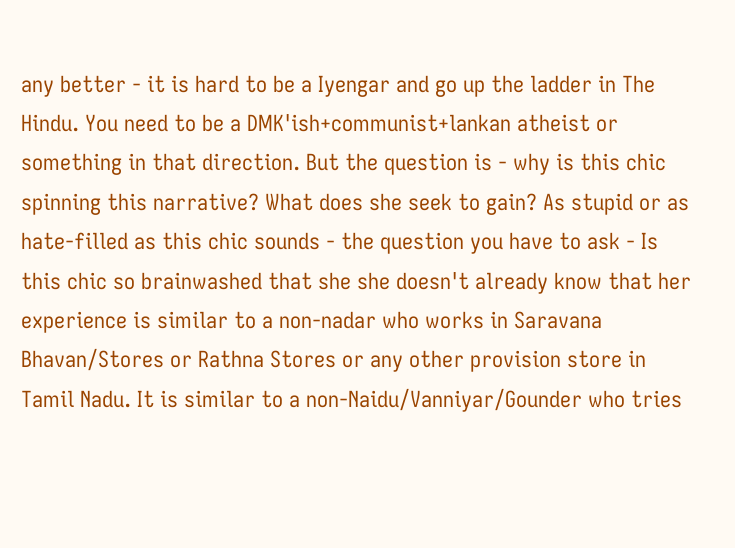any better - it is hard to be a Iyengar and go up the ladder in The Hindu. You need to be a DMK'ish+communist+lankan atheist or something in that direction. But the question is - why is this chic spinning this narrative? What does she seek to gain? As stupid or as hate-filled as this chic sounds - the question you have to ask - Is this chic so brainwashed that she she doesn't already know that her experience is similar to a non-nadar who works in Saravana Bhavan/Stores or Rathna Stores or any other provision store in Tamil Nadu. It is similar to a non-Naidu/Vanniyar/Gounder who tries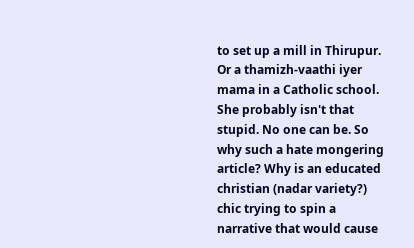to set up a mill in Thirupur. Or a thamizh-vaathi iyer mama in a Catholic school. She probably isn't that stupid. No one can be. So why such a hate mongering article? Why is an educated christian (nadar variety?) chic trying to spin a narrative that would cause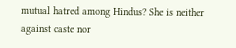mutual hatred among Hindus? She is neither against caste nor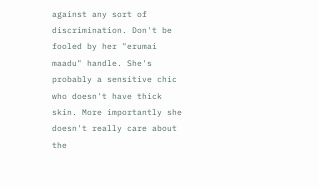against any sort of discrimination. Don't be fooled by her "erumai maadu" handle. She's probably a sensitive chic who doesn't have thick skin. More importantly she doesn't really care about the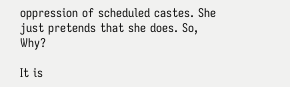oppression of scheduled castes. She just pretends that she does. So, Why?

It is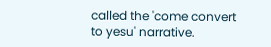called the 'come convert to yesu' narrative.